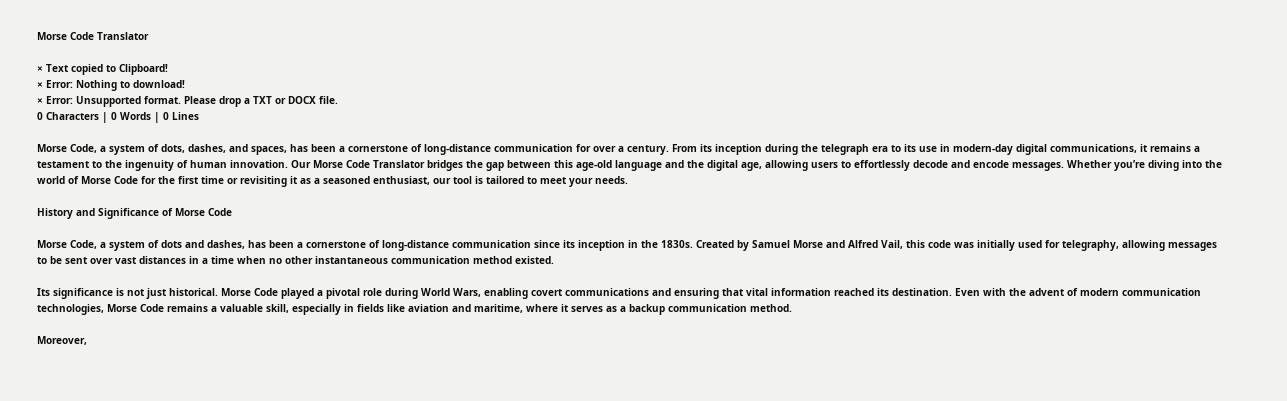Morse Code Translator

× Text copied to Clipboard!
× Error: Nothing to download!
× Error: Unsupported format. Please drop a TXT or DOCX file.
0 Characters | 0 Words | 0 Lines

Morse Code, a system of dots, dashes, and spaces, has been a cornerstone of long-distance communication for over a century. From its inception during the telegraph era to its use in modern-day digital communications, it remains a testament to the ingenuity of human innovation. Our Morse Code Translator bridges the gap between this age-old language and the digital age, allowing users to effortlessly decode and encode messages. Whether you’re diving into the world of Morse Code for the first time or revisiting it as a seasoned enthusiast, our tool is tailored to meet your needs.

History and Significance of Morse Code

Morse Code, a system of dots and dashes, has been a cornerstone of long-distance communication since its inception in the 1830s. Created by Samuel Morse and Alfred Vail, this code was initially used for telegraphy, allowing messages to be sent over vast distances in a time when no other instantaneous communication method existed.

Its significance is not just historical. Morse Code played a pivotal role during World Wars, enabling covert communications and ensuring that vital information reached its destination. Even with the advent of modern communication technologies, Morse Code remains a valuable skill, especially in fields like aviation and maritime, where it serves as a backup communication method.

Moreover,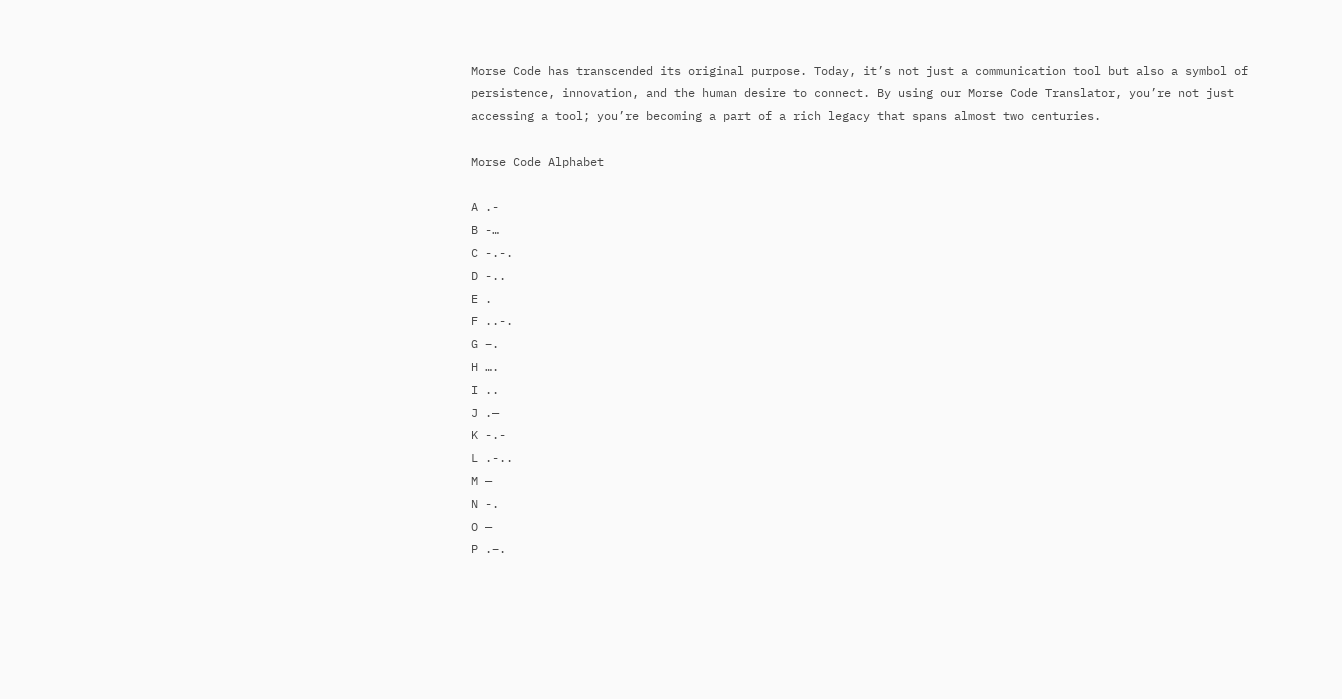Morse Code has transcended its original purpose. Today, it’s not just a communication tool but also a symbol of persistence, innovation, and the human desire to connect. By using our Morse Code Translator, you’re not just accessing a tool; you’re becoming a part of a rich legacy that spans almost two centuries.

Morse Code Alphabet

A .-
B -…
C -.-.
D -..
E .
F ..-.
G –.
H ….
I ..
J .—
K -.-
L .-..
M —
N -.
O —
P .–.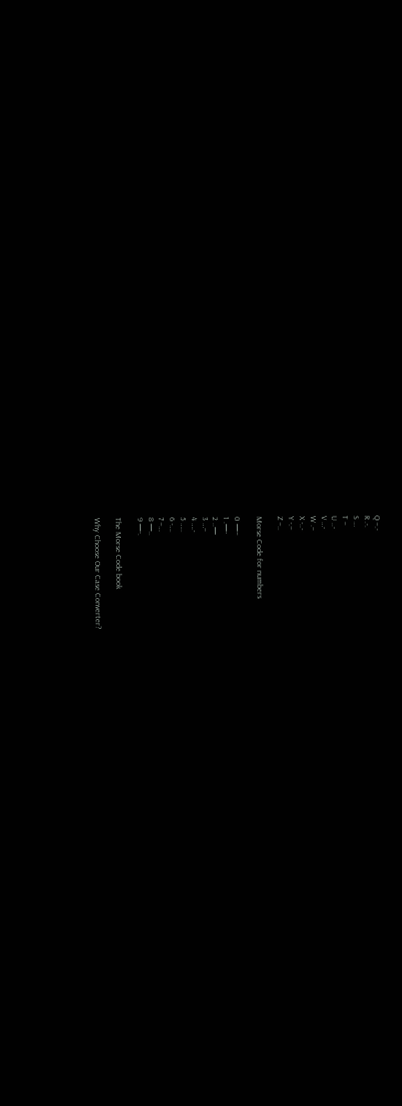Q –.-
R .-.
S …
T –
U ..-
V …-
W .–
X -..-
Y -.–
Z –..

Morse Code for numbers

0 —–
1 .—-
2 ..—
3 …–
4 ….-
5 …..
6 -….
7 –…
8 —..
9 —-.

The Morse Code book

Why Choose Our Case Converter?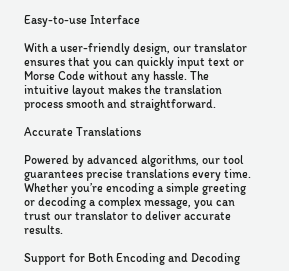Easy-to-use Interface

With a user-friendly design, our translator ensures that you can quickly input text or Morse Code without any hassle. The intuitive layout makes the translation process smooth and straightforward.

Accurate Translations

Powered by advanced algorithms, our tool guarantees precise translations every time. Whether you’re encoding a simple greeting or decoding a complex message, you can trust our translator to deliver accurate results.

Support for Both Encoding and Decoding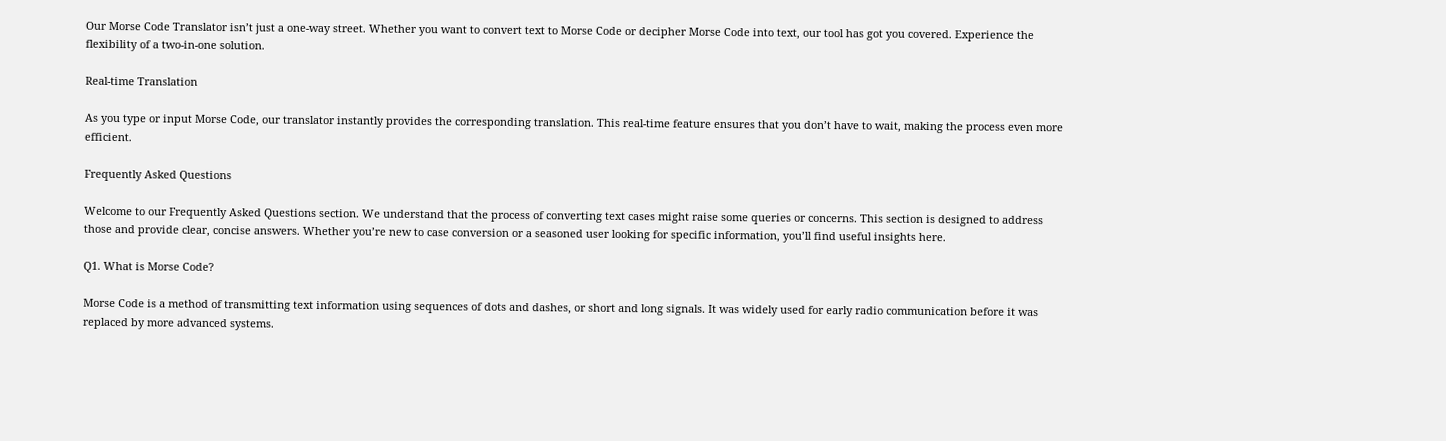Our Morse Code Translator isn’t just a one-way street. Whether you want to convert text to Morse Code or decipher Morse Code into text, our tool has got you covered. Experience the flexibility of a two-in-one solution.

Real-time Translation

As you type or input Morse Code, our translator instantly provides the corresponding translation. This real-time feature ensures that you don’t have to wait, making the process even more efficient.

Frequently Asked Questions

Welcome to our Frequently Asked Questions section. We understand that the process of converting text cases might raise some queries or concerns. This section is designed to address those and provide clear, concise answers. Whether you’re new to case conversion or a seasoned user looking for specific information, you’ll find useful insights here.

Q1. What is Morse Code?

Morse Code is a method of transmitting text information using sequences of dots and dashes, or short and long signals. It was widely used for early radio communication before it was replaced by more advanced systems.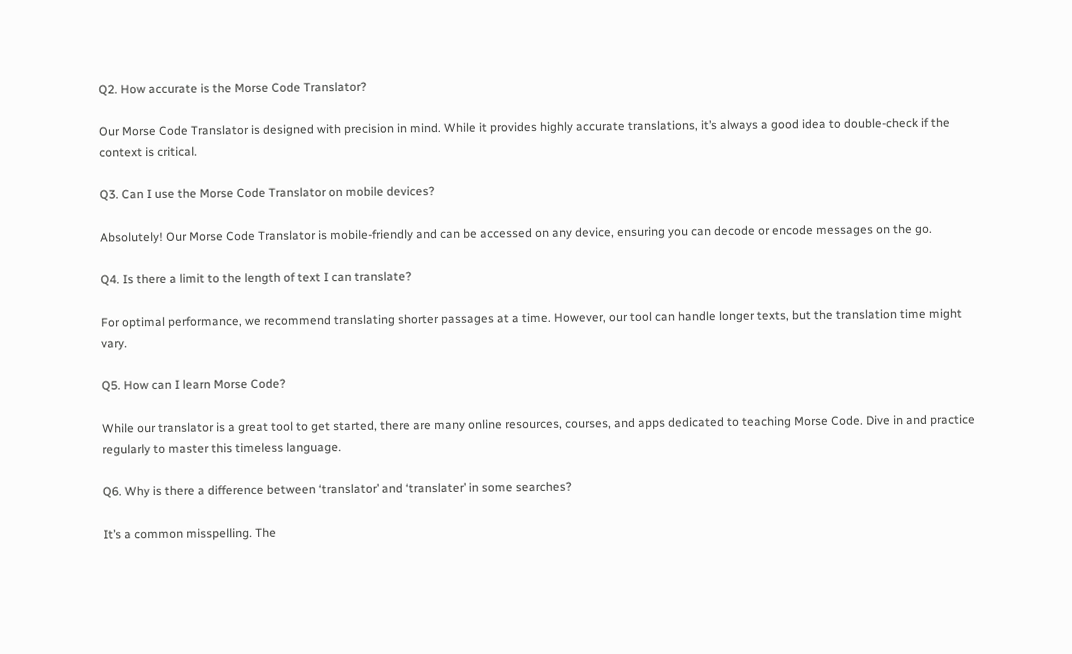Q2. How accurate is the Morse Code Translator?

Our Morse Code Translator is designed with precision in mind. While it provides highly accurate translations, it’s always a good idea to double-check if the context is critical.

Q3. Can I use the Morse Code Translator on mobile devices?

Absolutely! Our Morse Code Translator is mobile-friendly and can be accessed on any device, ensuring you can decode or encode messages on the go.

Q4. Is there a limit to the length of text I can translate?

For optimal performance, we recommend translating shorter passages at a time. However, our tool can handle longer texts, but the translation time might vary.

Q5. How can I learn Morse Code?

While our translator is a great tool to get started, there are many online resources, courses, and apps dedicated to teaching Morse Code. Dive in and practice regularly to master this timeless language.

Q6. Why is there a difference between ‘translator’ and ‘translater’ in some searches?

It’s a common misspelling. The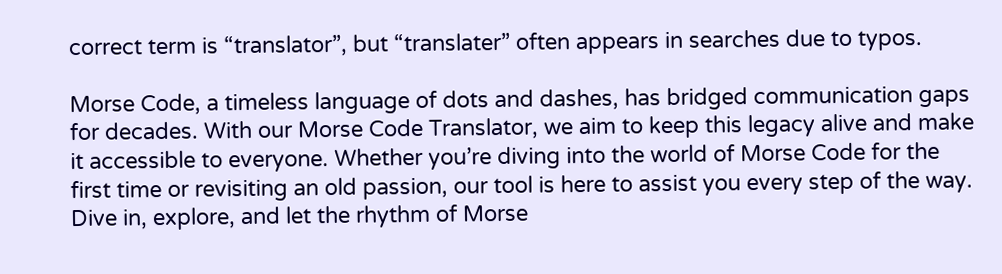correct term is “translator”, but “translater” often appears in searches due to typos.

Morse Code, a timeless language of dots and dashes, has bridged communication gaps for decades. With our Morse Code Translator, we aim to keep this legacy alive and make it accessible to everyone. Whether you’re diving into the world of Morse Code for the first time or revisiting an old passion, our tool is here to assist you every step of the way. Dive in, explore, and let the rhythm of Morse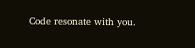Code resonate with you.